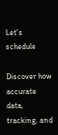Let's schedule

Discover how accurate data, tracking, and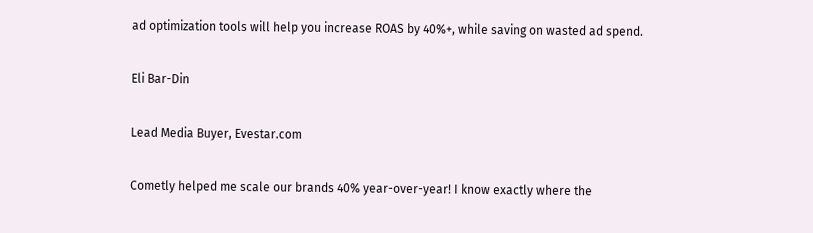ad optimization tools will help you increase ROAS by 40%+, while saving on wasted ad spend.

Eli Bar-Din

Lead Media Buyer, Evestar.com

Cometly helped me scale our brands 40% year-over-year! I know exactly where the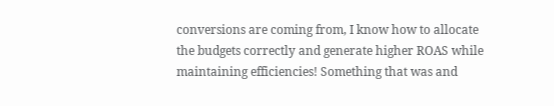conversions are coming from, I know how to allocate the budgets correctly and generate higher ROAS while maintaining efficiencies! Something that was and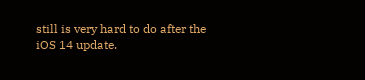still is very hard to do after the iOS 14 update.